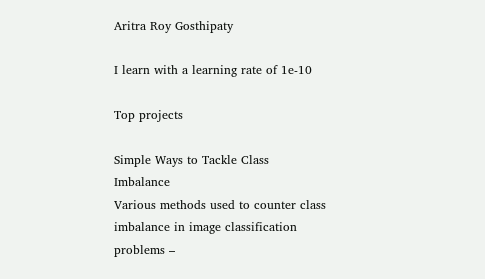Aritra Roy Gosthipaty

I learn with a learning rate of 1e-10

Top projects

Simple Ways to Tackle Class Imbalance
Various methods used to counter class imbalance in image classification problems –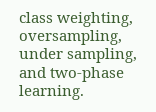class weighting, oversampling, under sampling, and two-phase learning.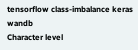tensorflow class-imbalance keras wandb
Character level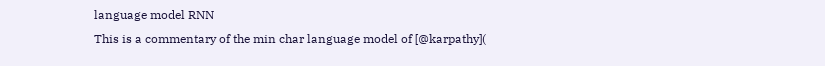language model RNN
This is a commentary of the min char language model of [@karpathy](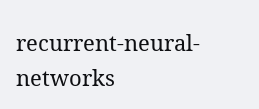recurrent-neural-networks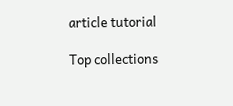article tutorial

Top collections